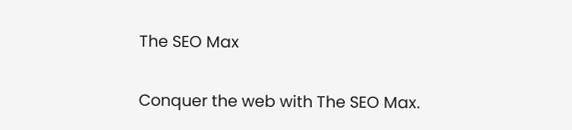The SEO Max

Conquer the web with The SEO Max.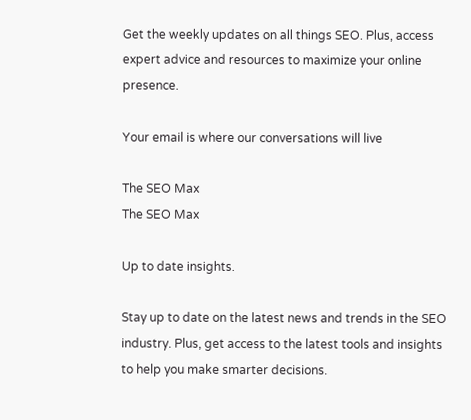Get the weekly updates on all things SEO. Plus, access expert advice and resources to maximize your online presence.

Your email is where our conversations will live

The SEO Max
The SEO Max

Up to date insights.

Stay up to date on the latest news and trends in the SEO industry. Plus, get access to the latest tools and insights to help you make smarter decisions.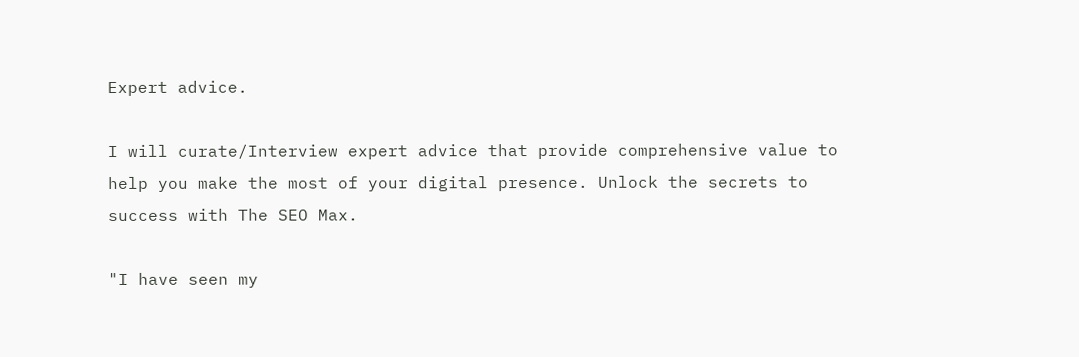Expert advice.

I will curate/Interview expert advice that provide comprehensive value to help you make the most of your digital presence. Unlock the secrets to success with The SEO Max.

"I have seen my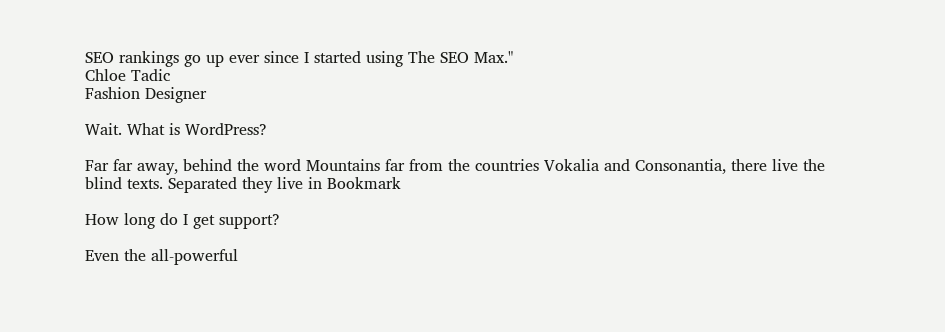SEO rankings go up ever since I started using The SEO Max."
Chloe Tadic
Fashion Designer

Wait. What is WordPress?

Far far away, behind the word Mountains far from the countries Vokalia and Consonantia, there live the blind texts. Separated they live in Bookmark

How long do I get support?

Even the all-powerful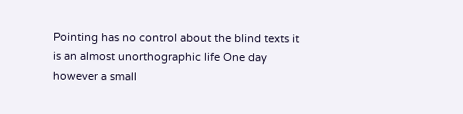Pointing has no control about the blind texts it is an almost unorthographic life One day however a small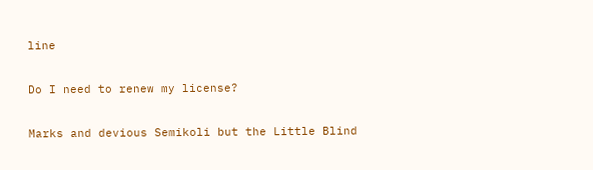line

Do I need to renew my license?

Marks and devious Semikoli but the Little Blind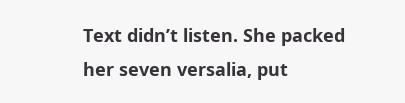Text didn’t listen. She packed her seven versalia, put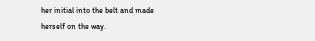her initial into the belt and made herself on the way.